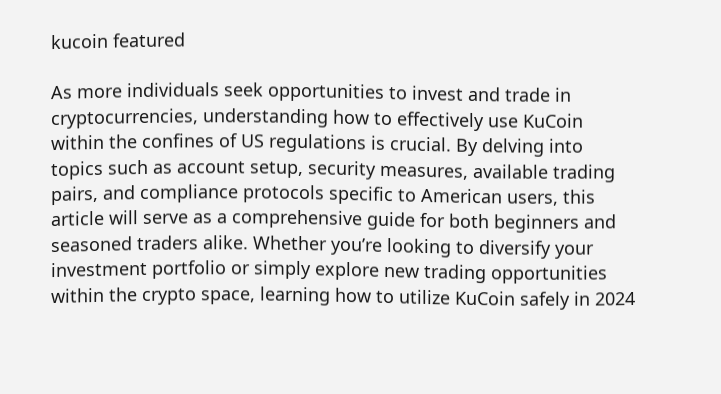kucoin featured

As more individuals seek opportunities to invest and trade in cryptocurrencies, understanding how to effectively use KuCoin within the confines of US regulations is crucial. By delving into topics such as account setup, security measures, available trading pairs, and compliance protocols specific to American users, this article will serve as a comprehensive guide for both beginners and seasoned traders alike. Whether you’re looking to diversify your investment portfolio or simply explore new trading opportunities within the crypto space, learning how to utilize KuCoin safely in 2024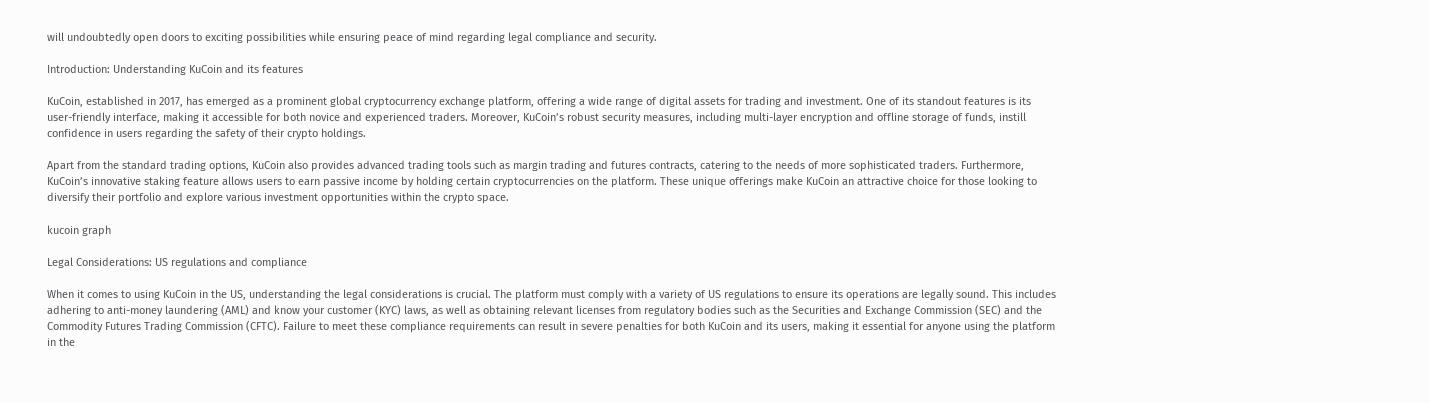will undoubtedly open doors to exciting possibilities while ensuring peace of mind regarding legal compliance and security.

Introduction: Understanding KuCoin and its features

KuCoin, established in 2017, has emerged as a prominent global cryptocurrency exchange platform, offering a wide range of digital assets for trading and investment. One of its standout features is its user-friendly interface, making it accessible for both novice and experienced traders. Moreover, KuCoin’s robust security measures, including multi-layer encryption and offline storage of funds, instill confidence in users regarding the safety of their crypto holdings.

Apart from the standard trading options, KuCoin also provides advanced trading tools such as margin trading and futures contracts, catering to the needs of more sophisticated traders. Furthermore, KuCoin’s innovative staking feature allows users to earn passive income by holding certain cryptocurrencies on the platform. These unique offerings make KuCoin an attractive choice for those looking to diversify their portfolio and explore various investment opportunities within the crypto space.

kucoin graph

Legal Considerations: US regulations and compliance

When it comes to using KuCoin in the US, understanding the legal considerations is crucial. The platform must comply with a variety of US regulations to ensure its operations are legally sound. This includes adhering to anti-money laundering (AML) and know your customer (KYC) laws, as well as obtaining relevant licenses from regulatory bodies such as the Securities and Exchange Commission (SEC) and the Commodity Futures Trading Commission (CFTC). Failure to meet these compliance requirements can result in severe penalties for both KuCoin and its users, making it essential for anyone using the platform in the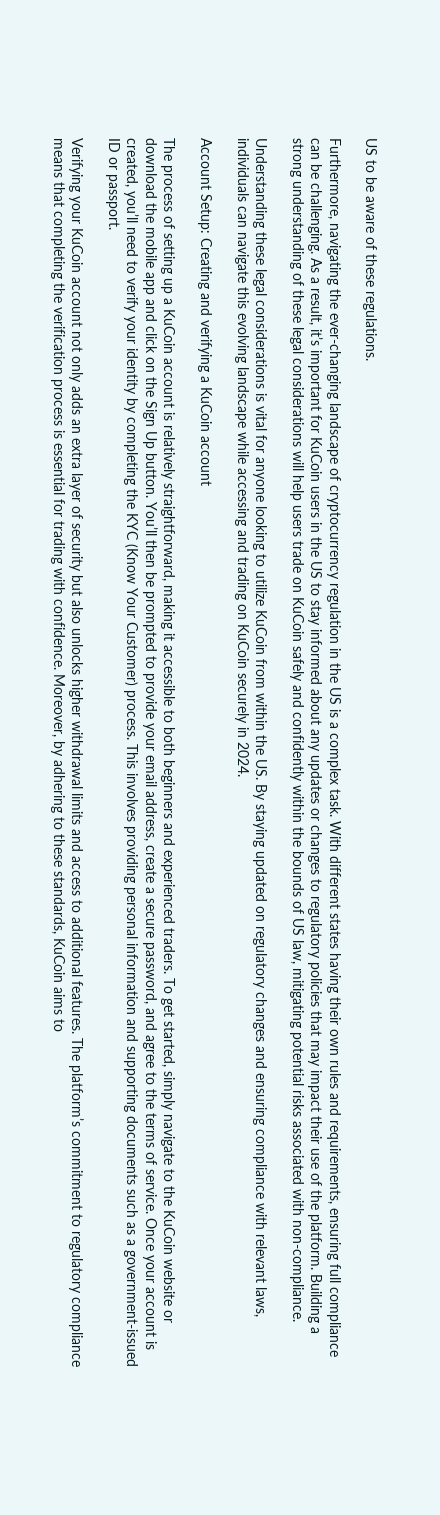US to be aware of these regulations.

Furthermore, navigating the ever-changing landscape of cryptocurrency regulation in the US is a complex task. With different states having their own rules and requirements, ensuring full compliance can be challenging. As a result, it’s important for KuCoin users in the US to stay informed about any updates or changes to regulatory policies that may impact their use of the platform. Building a strong understanding of these legal considerations will help users trade on KuCoin safely and confidently within the bounds of US law, mitigating potential risks associated with non-compliance.

Understanding these legal considerations is vital for anyone looking to utilize KuCoin from within the US. By staying updated on regulatory changes and ensuring compliance with relevant laws, individuals can navigate this evolving landscape while accessing and trading on KuCoin securely in 2024.

Account Setup: Creating and verifying a KuCoin account

The process of setting up a KuCoin account is relatively straightforward, making it accessible to both beginners and experienced traders. To get started, simply navigate to the KuCoin website or download the mobile app and click on the Sign Up button. You’ll then be prompted to provide your email address, create a secure password, and agree to the terms of service. Once your account is created, you’ll need to verify your identity by completing the KYC (Know Your Customer) process. This involves providing personal information and supporting documents such as a government-issued ID or passport.

Verifying your KuCoin account not only adds an extra layer of security but also unlocks higher withdrawal limits and access to additional features. The platform’s commitment to regulatory compliance means that completing the verification process is essential for trading with confidence. Moreover, by adhering to these standards, KuCoin aims to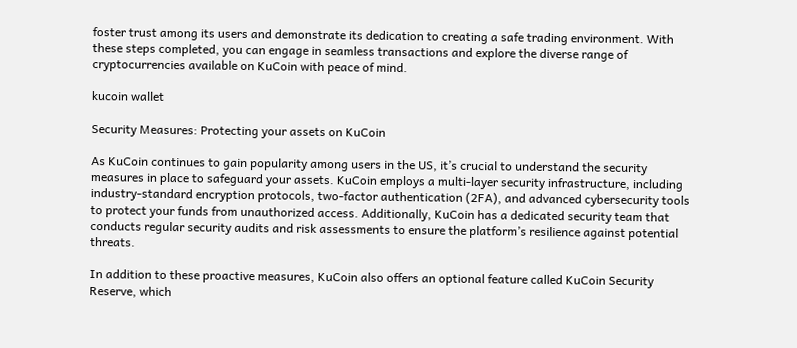foster trust among its users and demonstrate its dedication to creating a safe trading environment. With these steps completed, you can engage in seamless transactions and explore the diverse range of cryptocurrencies available on KuCoin with peace of mind.

kucoin wallet

Security Measures: Protecting your assets on KuCoin

As KuCoin continues to gain popularity among users in the US, it’s crucial to understand the security measures in place to safeguard your assets. KuCoin employs a multi-layer security infrastructure, including industry-standard encryption protocols, two-factor authentication (2FA), and advanced cybersecurity tools to protect your funds from unauthorized access. Additionally, KuCoin has a dedicated security team that conducts regular security audits and risk assessments to ensure the platform’s resilience against potential threats.

In addition to these proactive measures, KuCoin also offers an optional feature called KuCoin Security Reserve, which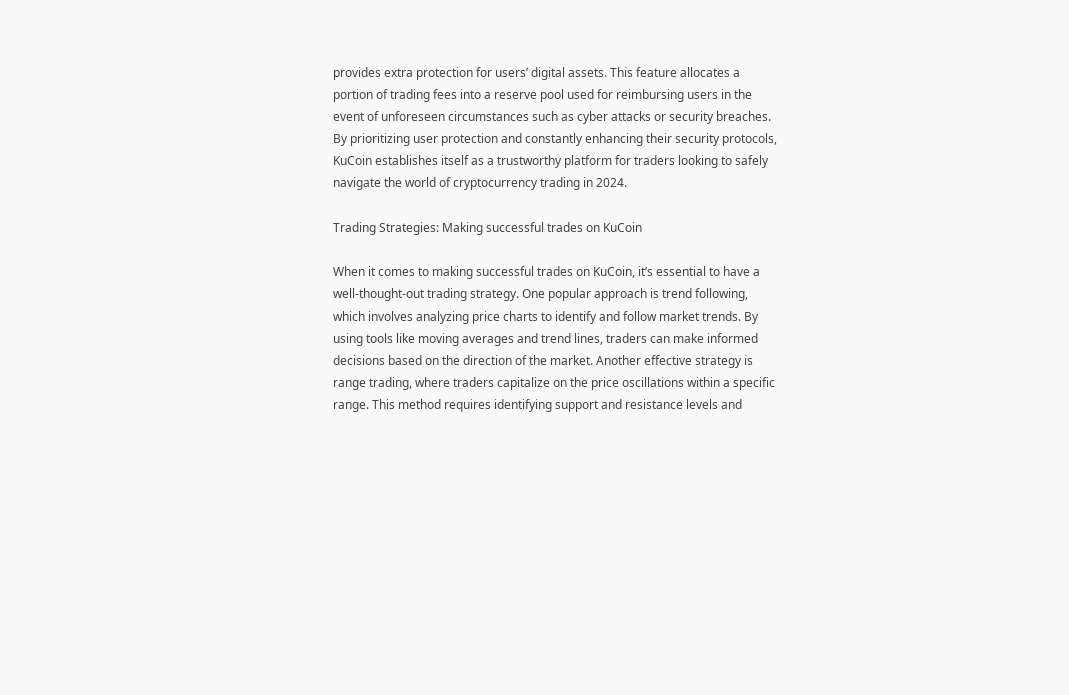provides extra protection for users’ digital assets. This feature allocates a portion of trading fees into a reserve pool used for reimbursing users in the event of unforeseen circumstances such as cyber attacks or security breaches. By prioritizing user protection and constantly enhancing their security protocols, KuCoin establishes itself as a trustworthy platform for traders looking to safely navigate the world of cryptocurrency trading in 2024.

Trading Strategies: Making successful trades on KuCoin

When it comes to making successful trades on KuCoin, it’s essential to have a well-thought-out trading strategy. One popular approach is trend following, which involves analyzing price charts to identify and follow market trends. By using tools like moving averages and trend lines, traders can make informed decisions based on the direction of the market. Another effective strategy is range trading, where traders capitalize on the price oscillations within a specific range. This method requires identifying support and resistance levels and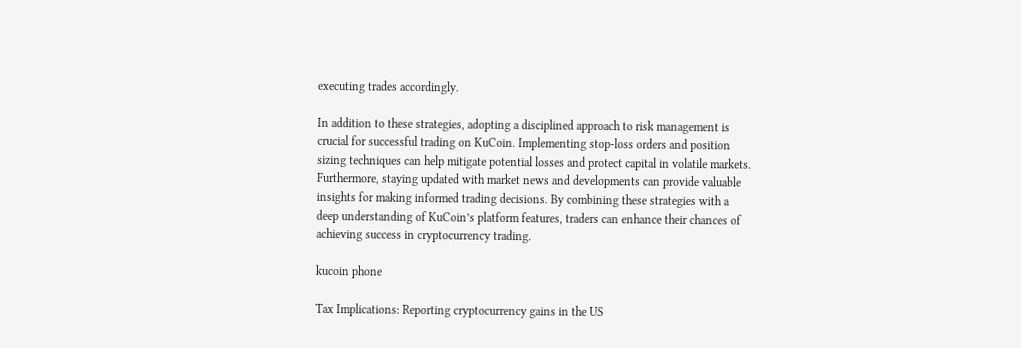executing trades accordingly.

In addition to these strategies, adopting a disciplined approach to risk management is crucial for successful trading on KuCoin. Implementing stop-loss orders and position sizing techniques can help mitigate potential losses and protect capital in volatile markets. Furthermore, staying updated with market news and developments can provide valuable insights for making informed trading decisions. By combining these strategies with a deep understanding of KuCoin’s platform features, traders can enhance their chances of achieving success in cryptocurrency trading.

kucoin phone

Tax Implications: Reporting cryptocurrency gains in the US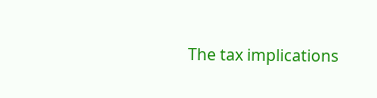The tax implications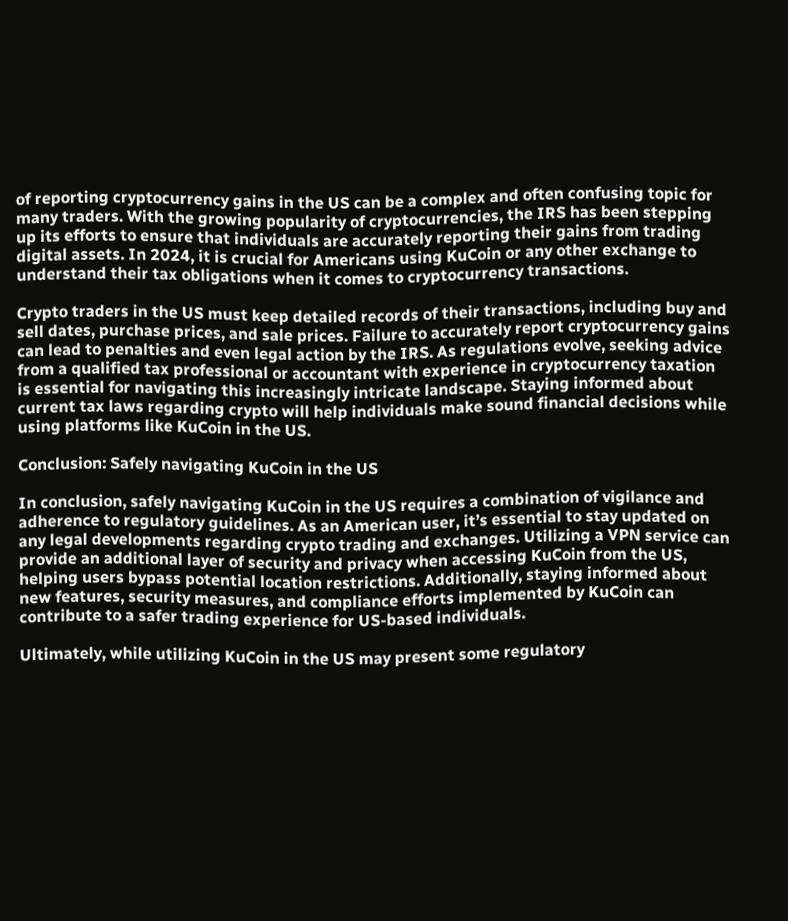of reporting cryptocurrency gains in the US can be a complex and often confusing topic for many traders. With the growing popularity of cryptocurrencies, the IRS has been stepping up its efforts to ensure that individuals are accurately reporting their gains from trading digital assets. In 2024, it is crucial for Americans using KuCoin or any other exchange to understand their tax obligations when it comes to cryptocurrency transactions.

Crypto traders in the US must keep detailed records of their transactions, including buy and sell dates, purchase prices, and sale prices. Failure to accurately report cryptocurrency gains can lead to penalties and even legal action by the IRS. As regulations evolve, seeking advice from a qualified tax professional or accountant with experience in cryptocurrency taxation is essential for navigating this increasingly intricate landscape. Staying informed about current tax laws regarding crypto will help individuals make sound financial decisions while using platforms like KuCoin in the US.

Conclusion: Safely navigating KuCoin in the US

In conclusion, safely navigating KuCoin in the US requires a combination of vigilance and adherence to regulatory guidelines. As an American user, it’s essential to stay updated on any legal developments regarding crypto trading and exchanges. Utilizing a VPN service can provide an additional layer of security and privacy when accessing KuCoin from the US, helping users bypass potential location restrictions. Additionally, staying informed about new features, security measures, and compliance efforts implemented by KuCoin can contribute to a safer trading experience for US-based individuals.

Ultimately, while utilizing KuCoin in the US may present some regulatory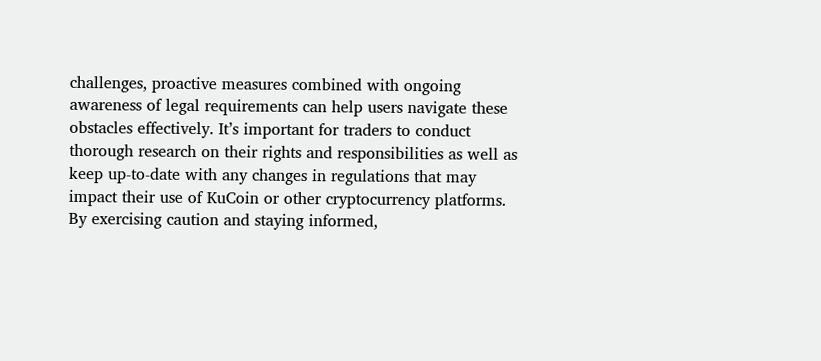challenges, proactive measures combined with ongoing awareness of legal requirements can help users navigate these obstacles effectively. It’s important for traders to conduct thorough research on their rights and responsibilities as well as keep up-to-date with any changes in regulations that may impact their use of KuCoin or other cryptocurrency platforms. By exercising caution and staying informed,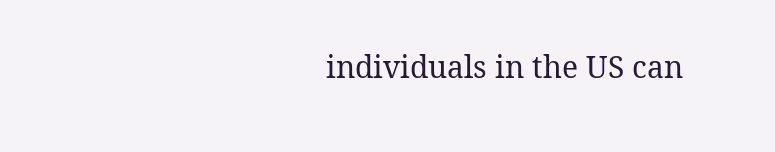individuals in the US can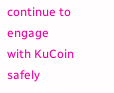continue to engage with KuCoin safely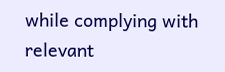while complying with relevant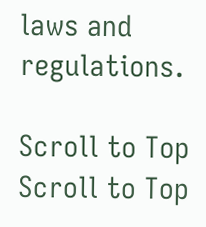laws and regulations.

Scroll to Top
Scroll to Top